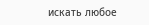искать любое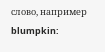слово, например blumpkin: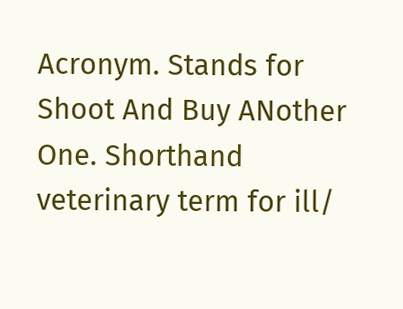Acronym. Stands for Shoot And Buy ANother One. Shorthand veterinary term for ill/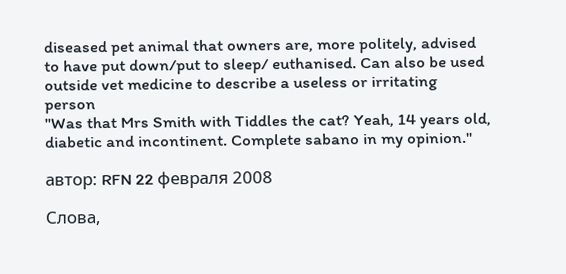diseased pet animal that owners are, more politely, advised to have put down/put to sleep/ euthanised. Can also be used outside vet medicine to describe a useless or irritating person
"Was that Mrs Smith with Tiddles the cat? Yeah, 14 years old, diabetic and incontinent. Complete sabano in my opinion."

автор: RFN 22 февраля 2008

Слова,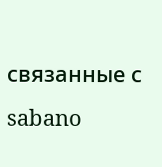связанные с sabano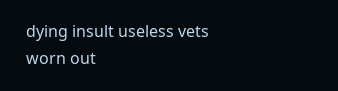dying insult useless vets worn out